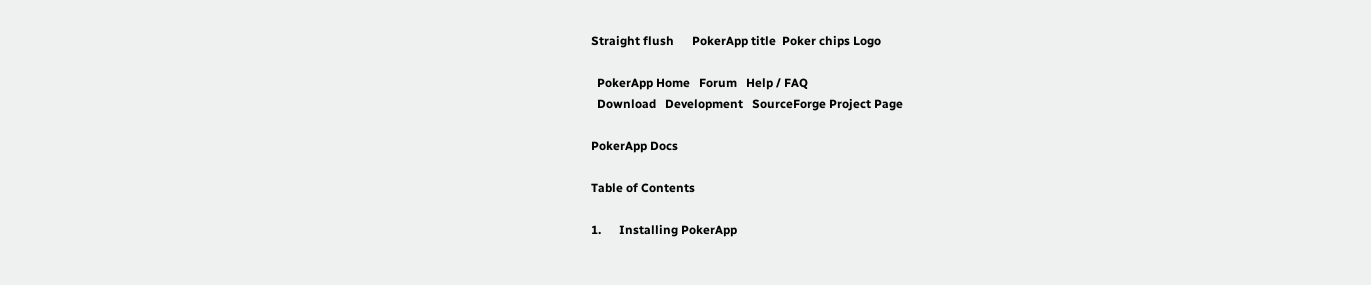Straight flush      PokerApp title  Poker chips Logo

  PokerApp Home   Forum   Help / FAQ
  Download   Development   SourceForge Project Page

PokerApp Docs

Table of Contents

1.      Installing PokerApp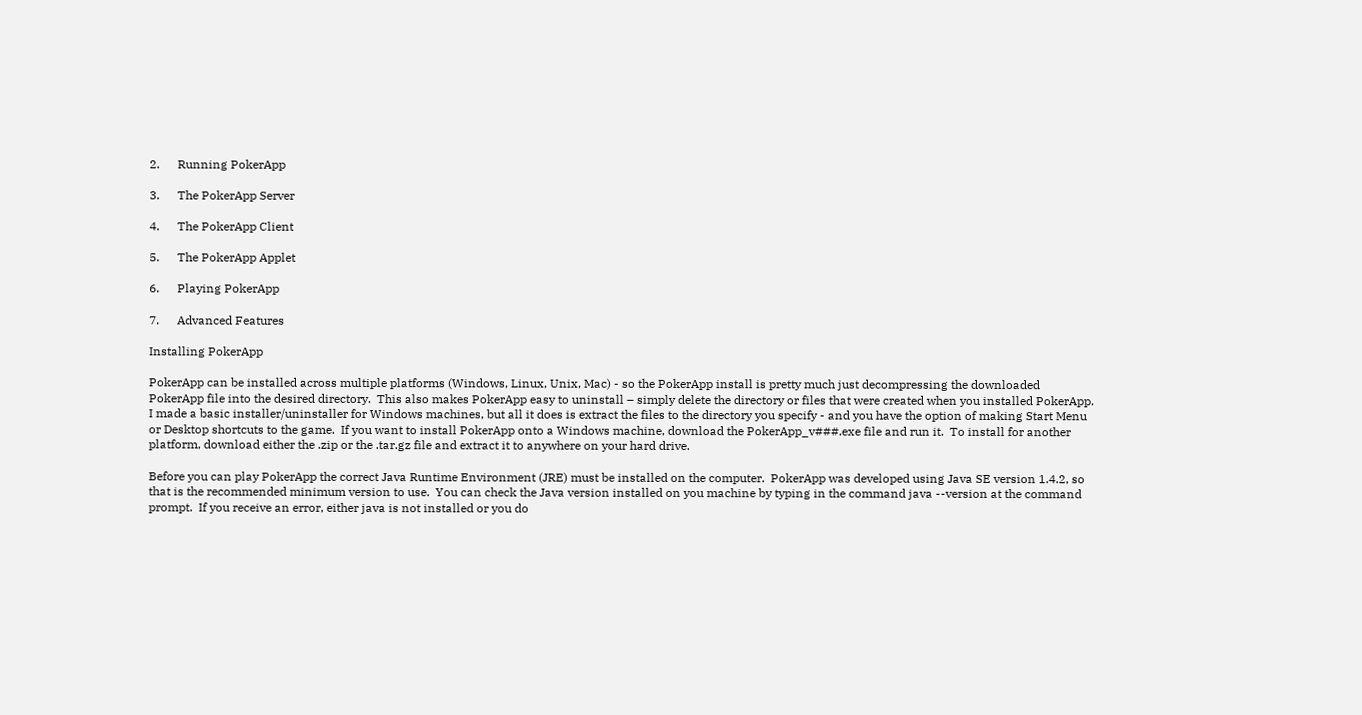2.      Running PokerApp

3.      The PokerApp Server

4.      The PokerApp Client

5.      The PokerApp Applet

6.      Playing PokerApp

7.      Advanced Features

Installing PokerApp

PokerApp can be installed across multiple platforms (Windows, Linux, Unix, Mac) - so the PokerApp install is pretty much just decompressing the downloaded PokerApp file into the desired directory.  This also makes PokerApp easy to uninstall – simply delete the directory or files that were created when you installed PokerApp.  I made a basic installer/uninstaller for Windows machines, but all it does is extract the files to the directory you specify - and you have the option of making Start Menu or Desktop shortcuts to the game.  If you want to install PokerApp onto a Windows machine, download the PokerApp_v###.exe file and run it.  To install for another platform, download either the .zip or the .tar.gz file and extract it to anywhere on your hard drive.

Before you can play PokerApp the correct Java Runtime Environment (JRE) must be installed on the computer.  PokerApp was developed using Java SE version 1.4.2, so that is the recommended minimum version to use.  You can check the Java version installed on you machine by typing in the command java --version at the command prompt.  If you receive an error, either java is not installed or you do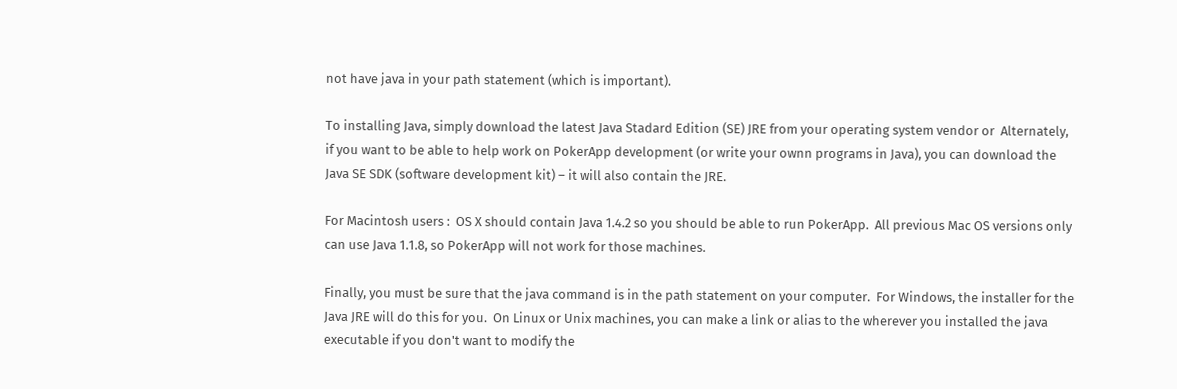not have java in your path statement (which is important).

To installing Java, simply download the latest Java Stadard Edition (SE) JRE from your operating system vendor or  Alternately, if you want to be able to help work on PokerApp development (or write your ownn programs in Java), you can download the Java SE SDK (software development kit) – it will also contain the JRE.

For Macintosh users :  OS X should contain Java 1.4.2 so you should be able to run PokerApp.  All previous Mac OS versions only can use Java 1.1.8, so PokerApp will not work for those machines.

Finally, you must be sure that the java command is in the path statement on your computer.  For Windows, the installer for the Java JRE will do this for you.  On Linux or Unix machines, you can make a link or alias to the wherever you installed the java executable if you don't want to modify the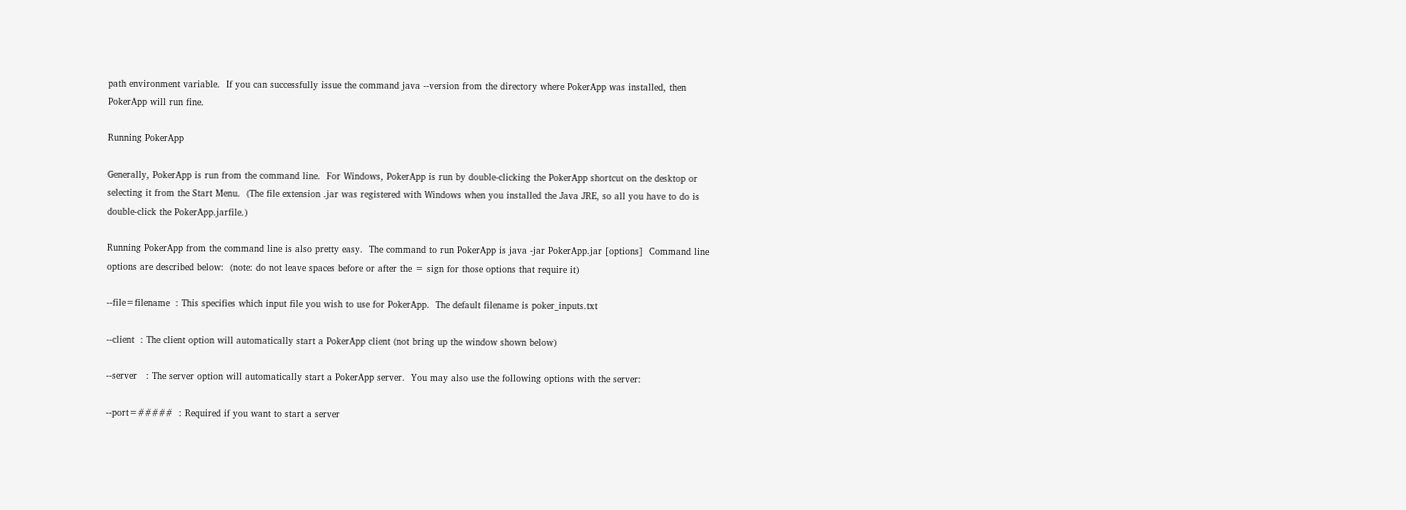path environment variable.  If you can successfully issue the command java --version from the directory where PokerApp was installed, then PokerApp will run fine.

Running PokerApp

Generally, PokerApp is run from the command line.  For Windows, PokerApp is run by double-clicking the PokerApp shortcut on the desktop or selecting it from the Start Menu.  (The file extension .jar was registered with Windows when you installed the Java JRE, so all you have to do is double-click the PokerApp.jarfile.)

Running PokerApp from the command line is also pretty easy.  The command to run PokerApp is java -jar PokerApp.jar [options]  Command line options are described below:  (note: do not leave spaces before or after the = sign for those options that require it)

--file=filename  : This specifies which input file you wish to use for PokerApp.  The default filename is poker_inputs.txt

--client  : The client option will automatically start a PokerApp client (not bring up the window shown below)

--server   : The server option will automatically start a PokerApp server.  You may also use the following options with the server:

--port=#####  : Required if you want to start a server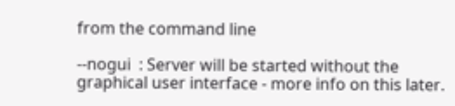from the command line

--nogui  : Server will be started without the graphical user interface - more info on this later.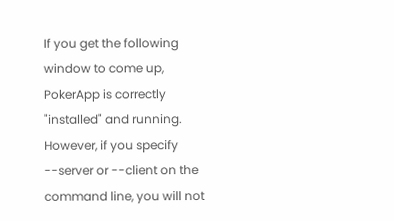If you get the following window to come up, PokerApp is correctly "installed" and running.  However, if you specify --server or --client on the command line, you will not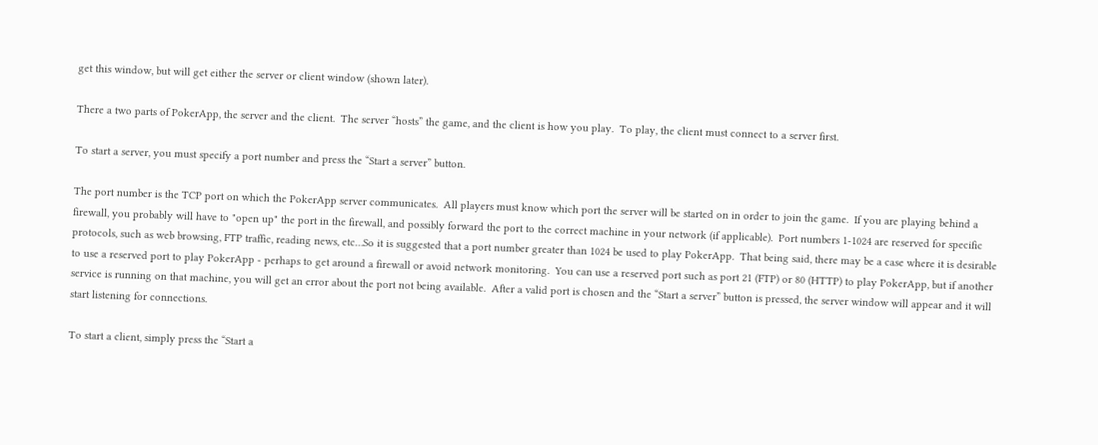get this window, but will get either the server or client window (shown later).

There a two parts of PokerApp, the server and the client.  The server “hosts” the game, and the client is how you play.  To play, the client must connect to a server first.

To start a server, you must specify a port number and press the “Start a server” button.

The port number is the TCP port on which the PokerApp server communicates.  All players must know which port the server will be started on in order to join the game.  If you are playing behind a firewall, you probably will have to "open up" the port in the firewall, and possibly forward the port to the correct machine in your network (if applicable).  Port numbers 1-1024 are reserved for specific protocols, such as web browsing, FTP traffic, reading news, etc…So it is suggested that a port number greater than 1024 be used to play PokerApp.  That being said, there may be a case where it is desirable to use a reserved port to play PokerApp - perhaps to get around a firewall or avoid network monitoring.  You can use a reserved port such as port 21 (FTP) or 80 (HTTP) to play PokerApp, but if another service is running on that machine, you will get an error about the port not being available.  After a valid port is chosen and the “Start a server” button is pressed, the server window will appear and it will start listening for connections.

To start a client, simply press the “Start a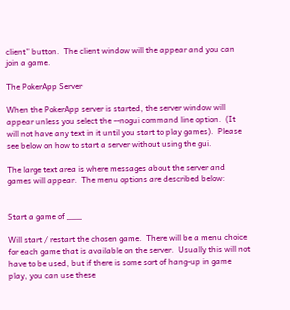client” button.  The client window will the appear and you can join a game.

The PokerApp Server

When the PokerApp server is started, the server window will appear unless you select the --nogui command line option.  (It will not have any text in it until you start to play games).  Please see below on how to start a server without using the gui.

The large text area is where messages about the server and games will appear.  The menu options are described below:


Start a game of ___

Will start / restart the chosen game.  There will be a menu choice for each game that is available on the server.  Usually this will not have to be used, but if there is some sort of hang-up in game play, you can use these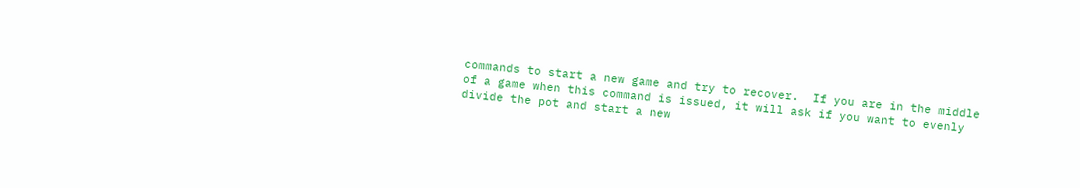commands to start a new game and try to recover.  If you are in the middle of a game when this command is issued, it will ask if you want to evenly divide the pot and start a new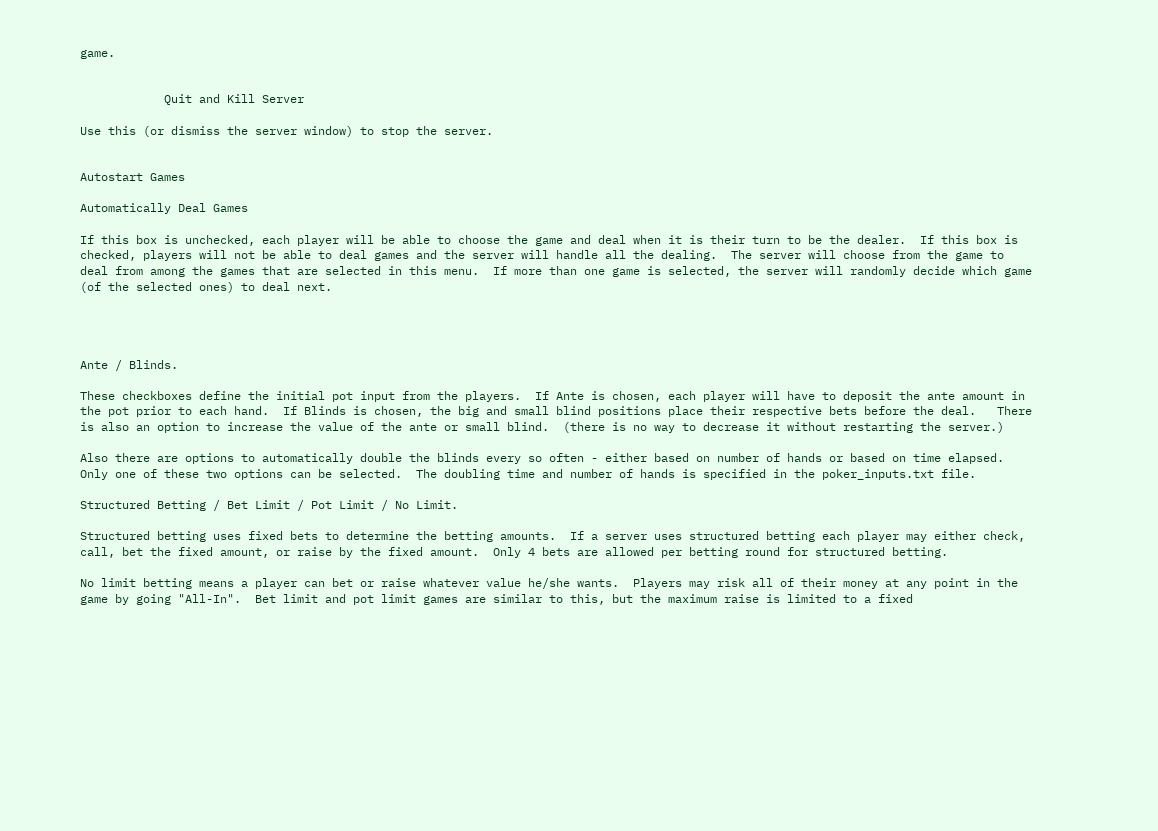game.


            Quit and Kill Server

Use this (or dismiss the server window) to stop the server.


Autostart Games

Automatically Deal Games

If this box is unchecked, each player will be able to choose the game and deal when it is their turn to be the dealer.  If this box is checked, players will not be able to deal games and the server will handle all the dealing.  The server will choose from the game to deal from among the games that are selected in this menu.  If more than one game is selected, the server will randomly decide which game (of the selected ones) to deal next.




Ante / Blinds.

These checkboxes define the initial pot input from the players.  If Ante is chosen, each player will have to deposit the ante amount in the pot prior to each hand.  If Blinds is chosen, the big and small blind positions place their respective bets before the deal.   There is also an option to increase the value of the ante or small blind.  (there is no way to decrease it without restarting the server.)

Also there are options to automatically double the blinds every so often - either based on number of hands or based on time elapsed.  Only one of these two options can be selected.  The doubling time and number of hands is specified in the poker_inputs.txt file.

Structured Betting / Bet Limit / Pot Limit / No Limit.

Structured betting uses fixed bets to determine the betting amounts.  If a server uses structured betting each player may either check, call, bet the fixed amount, or raise by the fixed amount.  Only 4 bets are allowed per betting round for structured betting.

No limit betting means a player can bet or raise whatever value he/she wants.  Players may risk all of their money at any point in the game by going "All-In".  Bet limit and pot limit games are similar to this, but the maximum raise is limited to a fixed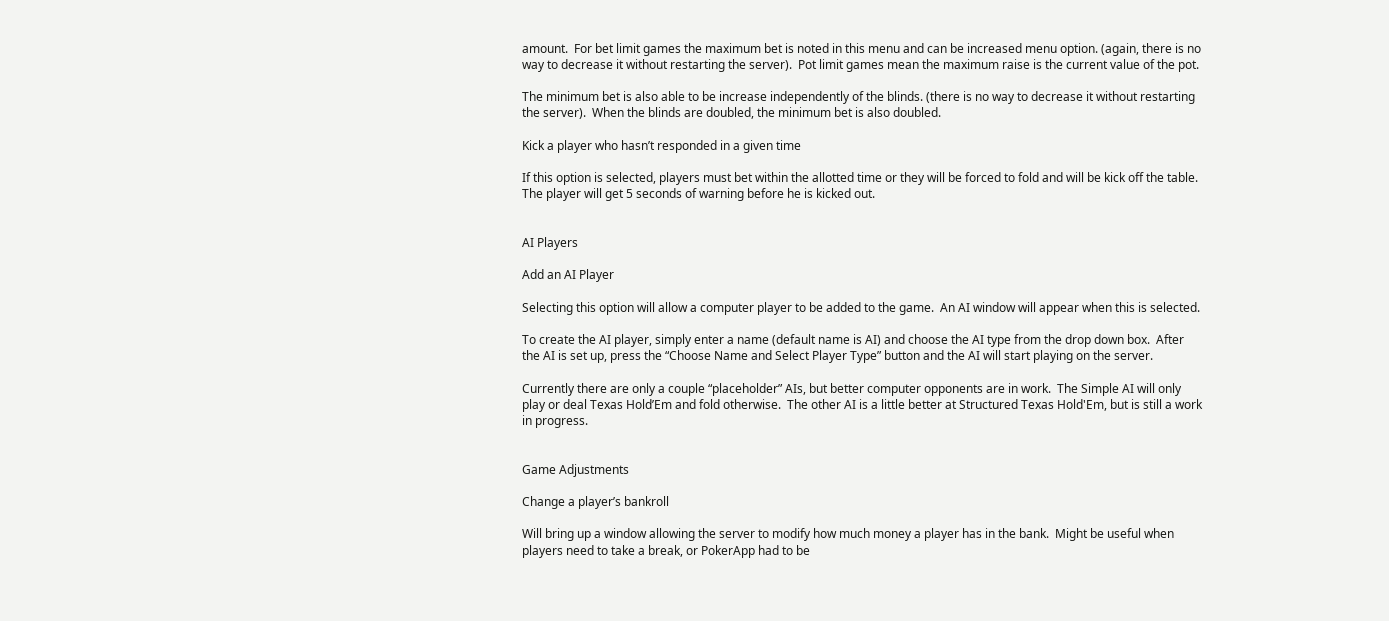amount.  For bet limit games the maximum bet is noted in this menu and can be increased menu option. (again, there is no way to decrease it without restarting the server).  Pot limit games mean the maximum raise is the current value of the pot.

The minimum bet is also able to be increase independently of the blinds. (there is no way to decrease it without restarting the server).  When the blinds are doubled, the minimum bet is also doubled.

Kick a player who hasn’t responded in a given time

If this option is selected, players must bet within the allotted time or they will be forced to fold and will be kick off the table.  The player will get 5 seconds of warning before he is kicked out.


AI Players

Add an AI Player

Selecting this option will allow a computer player to be added to the game.  An AI window will appear when this is selected.

To create the AI player, simply enter a name (default name is AI) and choose the AI type from the drop down box.  After the AI is set up, press the “Choose Name and Select Player Type” button and the AI will start playing on the server.

Currently there are only a couple “placeholder” AIs, but better computer opponents are in work.  The Simple AI will only play or deal Texas Hold’Em and fold otherwise.  The other AI is a little better at Structured Texas Hold'Em, but is still a work in progress.


Game Adjustments

Change a player’s bankroll

Will bring up a window allowing the server to modify how much money a player has in the bank.  Might be useful when players need to take a break, or PokerApp had to be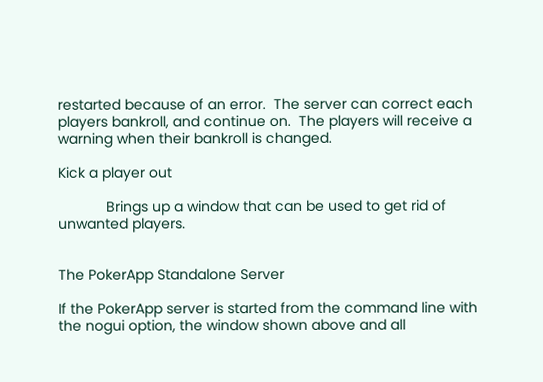restarted because of an error.  The server can correct each players bankroll, and continue on.  The players will receive a warning when their bankroll is changed.

Kick a player out

            Brings up a window that can be used to get rid of unwanted players.


The PokerApp Standalone Server

If the PokerApp server is started from the command line with the nogui option, the window shown above and all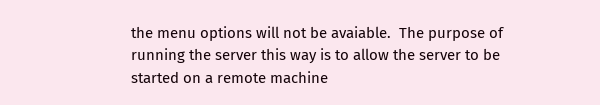the menu options will not be avaiable.  The purpose of running the server this way is to allow the server to be started on a remote machine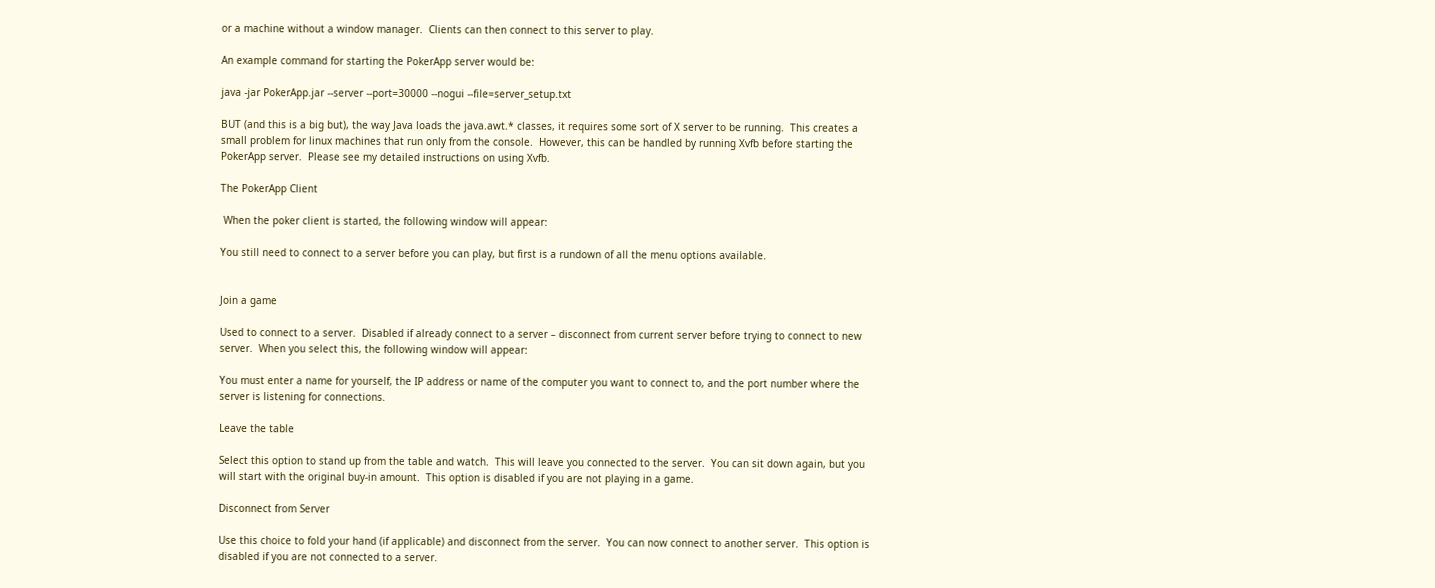or a machine without a window manager.  Clients can then connect to this server to play.

An example command for starting the PokerApp server would be:

java -jar PokerApp.jar --server --port=30000 --nogui --file=server_setup.txt

BUT (and this is a big but), the way Java loads the java.awt.* classes, it requires some sort of X server to be running.  This creates a small problem for linux machines that run only from the console.  However, this can be handled by running Xvfb before starting the PokerApp server.  Please see my detailed instructions on using Xvfb.

The PokerApp Client

 When the poker client is started, the following window will appear:

You still need to connect to a server before you can play, but first is a rundown of all the menu options available.


Join a game

Used to connect to a server.  Disabled if already connect to a server – disconnect from current server before trying to connect to new server.  When you select this, the following window will appear:

You must enter a name for yourself, the IP address or name of the computer you want to connect to, and the port number where the server is listening for connections.

Leave the table

Select this option to stand up from the table and watch.  This will leave you connected to the server.  You can sit down again, but you will start with the original buy-in amount.  This option is disabled if you are not playing in a game.

Disconnect from Server

Use this choice to fold your hand (if applicable) and disconnect from the server.  You can now connect to another server.  This option is disabled if you are not connected to a server.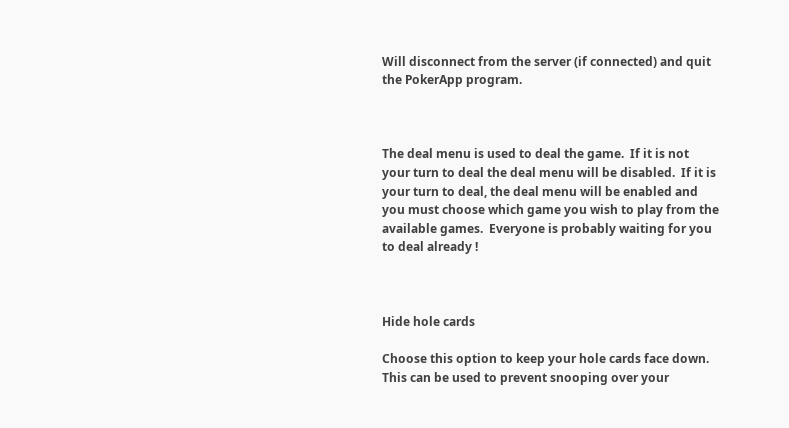Will disconnect from the server (if connected) and quit the PokerApp program.



The deal menu is used to deal the game.  If it is not your turn to deal the deal menu will be disabled.  If it is your turn to deal, the deal menu will be enabled and you must choose which game you wish to play from the available games.  Everyone is probably waiting for you to deal already !



Hide hole cards

Choose this option to keep your hole cards face down.  This can be used to prevent snooping over your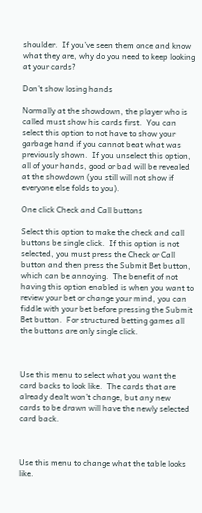shoulder.  If you’ve seen them once and know what they are, why do you need to keep looking at your cards?

Don’t show losing hands

Normally at the showdown, the player who is called must show his cards first.  You can select this option to not have to show your garbage hand if you cannot beat what was previously shown.  If you unselect this option, all of your hands, good or bad will be revealed at the showdown (you still will not show if everyone else folds to you).

One click Check and Call buttons

Select this option to make the check and call buttons be single click.  If this option is not selected, you must press the Check or Call button and then press the Submit Bet button, which can be annoying.  The benefit of not having this option enabled is when you want to review your bet or change your mind, you can fiddle with your bet before pressing the Submit Bet button.  For structured betting games all the buttons are only single click.



Use this menu to select what you want the card backs to look like.  The cards that are already dealt won’t change, but any new cards to be drawn will have the newly selected card back.



Use this menu to change what the table looks like.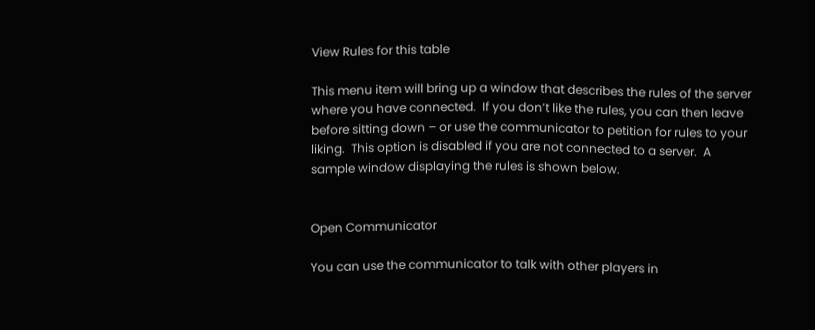View Rules for this table

This menu item will bring up a window that describes the rules of the server where you have connected.  If you don’t like the rules, you can then leave before sitting down – or use the communicator to petition for rules to your liking.  This option is disabled if you are not connected to a server.  A sample window displaying the rules is shown below.


Open Communicator

You can use the communicator to talk with other players in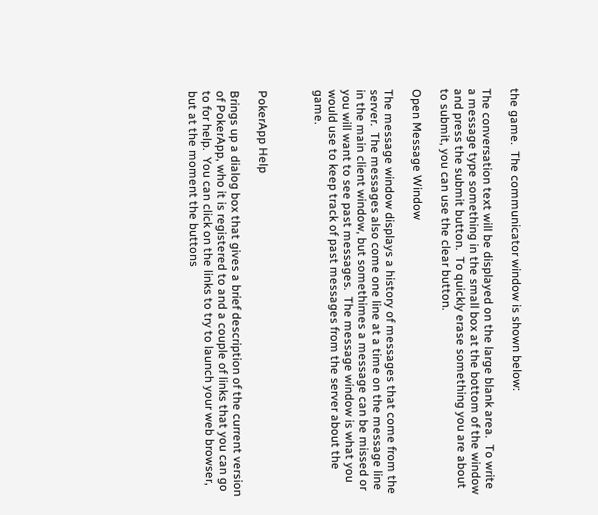the game.  The communicator window is shown below:

The conversation text will be displayed on the large blank area.  To write a message type something in the small box at the bottom of the window and press the submit button.  To quickly erase something you are about to submit, you can use the clear button.

Open Message Window

The message window displays a history of messages that come from the server.  The messages also come one line at a time on the message line in the main client window, but somethimes a message can be missed or you will want to see past messages.  The message window is what you would use to keep track of past messages from the server about the game.



PokerApp Help

Brings up a dialog box that gives a brief description of the current version of PokerApp, who it is registered to and a couple of links that you can go to for help.  You can click on the links to try to launch your web browser, but at the moment the buttons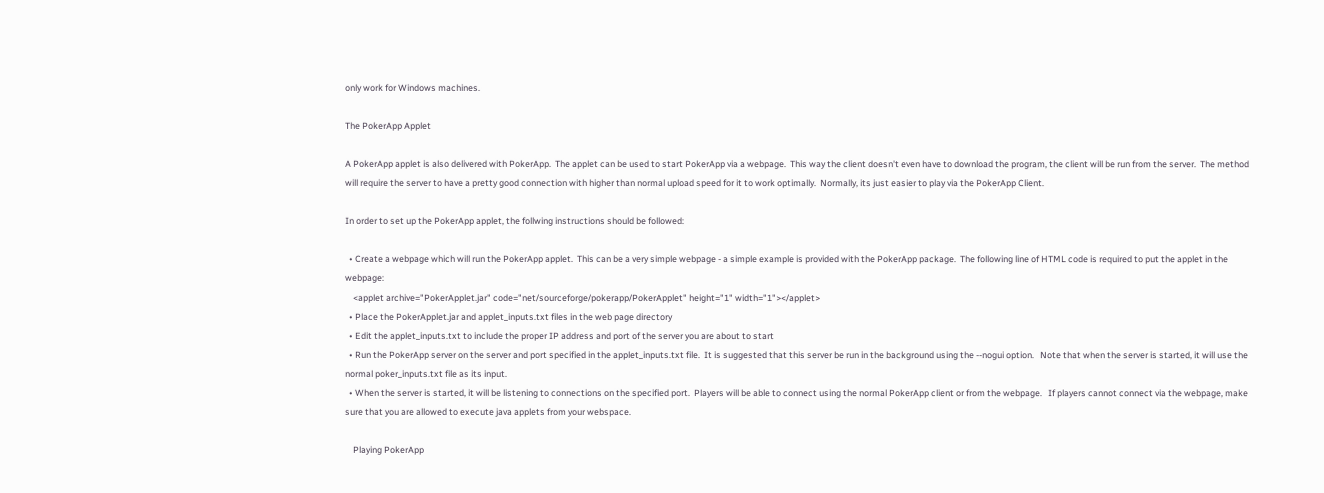only work for Windows machines.

The PokerApp Applet

A PokerApp applet is also delivered with PokerApp.  The applet can be used to start PokerApp via a webpage.  This way the client doesn't even have to download the program, the client will be run from the server.  The method will require the server to have a pretty good connection with higher than normal upload speed for it to work optimally.  Normally, its just easier to play via the PokerApp Client.

In order to set up the PokerApp applet, the follwing instructions should be followed:

  • Create a webpage which will run the PokerApp applet.  This can be a very simple webpage - a simple example is provided with the PokerApp package.  The following line of HTML code is required to put the applet in the webpage:
    <applet archive="PokerApplet.jar" code="net/sourceforge/pokerapp/PokerApplet" height="1" width="1"></applet>
  • Place the PokerApplet.jar and applet_inputs.txt files in the web page directory
  • Edit the applet_inputs.txt to include the proper IP address and port of the server you are about to start
  • Run the PokerApp server on the server and port specified in the applet_inputs.txt file.  It is suggested that this server be run in the background using the --nogui option.   Note that when the server is started, it will use the normal poker_inputs.txt file as its input.
  • When the server is started, it will be listening to connections on the specified port.  Players will be able to connect using the normal PokerApp client or from the webpage.   If players cannot connect via the webpage, make sure that you are allowed to execute java applets from your webspace.

    Playing PokerApp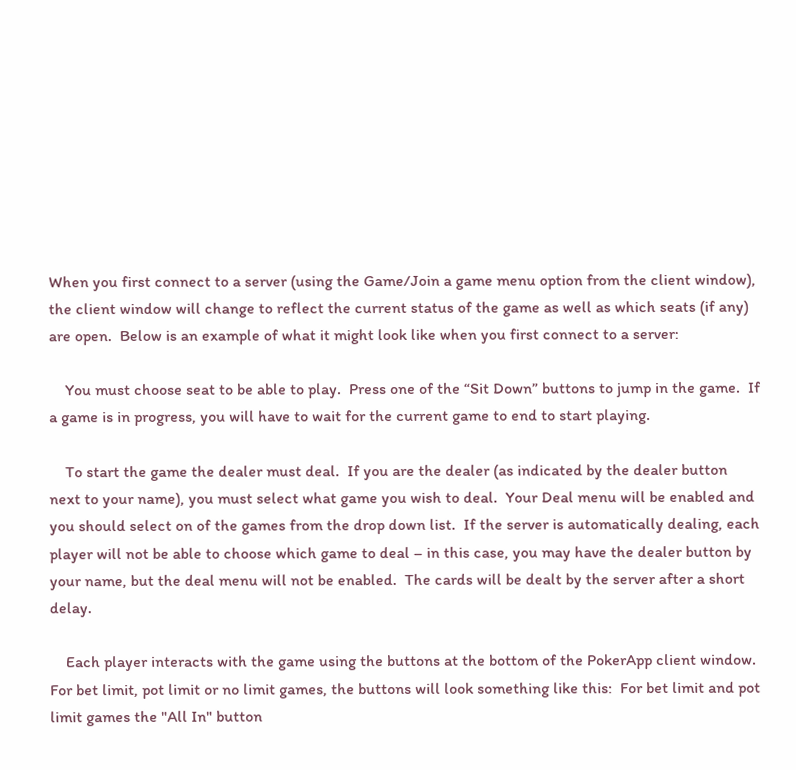When you first connect to a server (using the Game/Join a game menu option from the client window), the client window will change to reflect the current status of the game as well as which seats (if any) are open.  Below is an example of what it might look like when you first connect to a server:

    You must choose seat to be able to play.  Press one of the “Sit Down” buttons to jump in the game.  If a game is in progress, you will have to wait for the current game to end to start playing.

    To start the game the dealer must deal.  If you are the dealer (as indicated by the dealer button next to your name), you must select what game you wish to deal.  Your Deal menu will be enabled and you should select on of the games from the drop down list.  If the server is automatically dealing, each player will not be able to choose which game to deal – in this case, you may have the dealer button by your name, but the deal menu will not be enabled.  The cards will be dealt by the server after a short delay.

    Each player interacts with the game using the buttons at the bottom of the PokerApp client window.  For bet limit, pot limit or no limit games, the buttons will look something like this:  For bet limit and pot limit games the "All In" button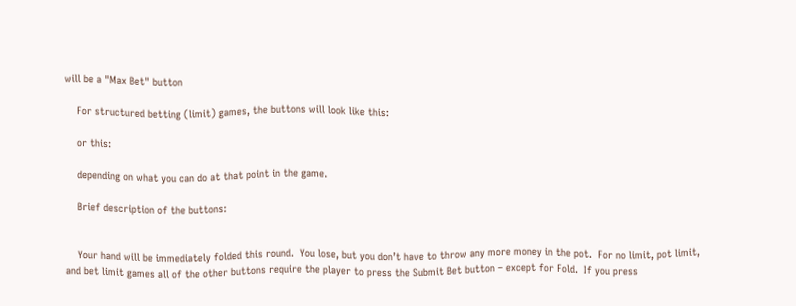will be a "Max Bet" button

    For structured betting (limit) games, the buttons will look like this:

    or this:

    depending on what you can do at that point in the game.

    Brief description of the buttons:


    Your hand will be immediately folded this round.  You lose, but you don’t have to throw any more money in the pot.  For no limit, pot limit, and bet limit games all of the other buttons require the player to press the Submit Bet button – except for Fold.  If you press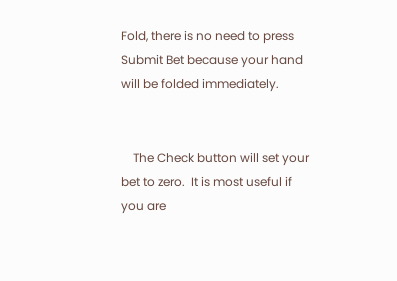Fold, there is no need to press Submit Bet because your hand will be folded immediately.


    The Check button will set your bet to zero.  It is most useful if you are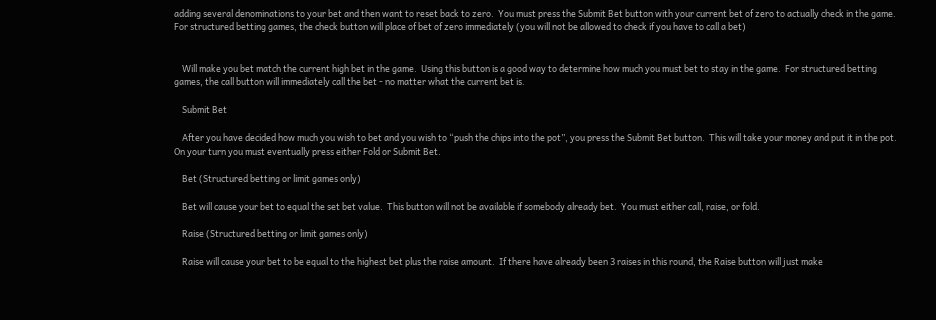adding several denominations to your bet and then want to reset back to zero.  You must press the Submit Bet button with your current bet of zero to actually check in the game.  For structured betting games, the check button will place of bet of zero immediately (you will not be allowed to check if you have to call a bet)


    Will make you bet match the current high bet in the game.  Using this button is a good way to determine how much you must bet to stay in the game.  For structured betting games, the call button will immediately call the bet - no matter what the current bet is.

    Submit Bet

    After you have decided how much you wish to bet and you wish to “push the chips into the pot”, you press the Submit Bet button.  This will take your money and put it in the pot.  On your turn you must eventually press either Fold or Submit Bet.

    Bet (Structured betting or limit games only)

    Bet will cause your bet to equal the set bet value.  This button will not be available if somebody already bet.  You must either call, raise, or fold.

    Raise (Structured betting or limit games only)

    Raise will cause your bet to be equal to the highest bet plus the raise amount.  If there have already been 3 raises in this round, the Raise button will just make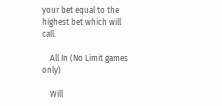your bet equal to the highest bet which will call.

    All In (No Limit games only)

    Will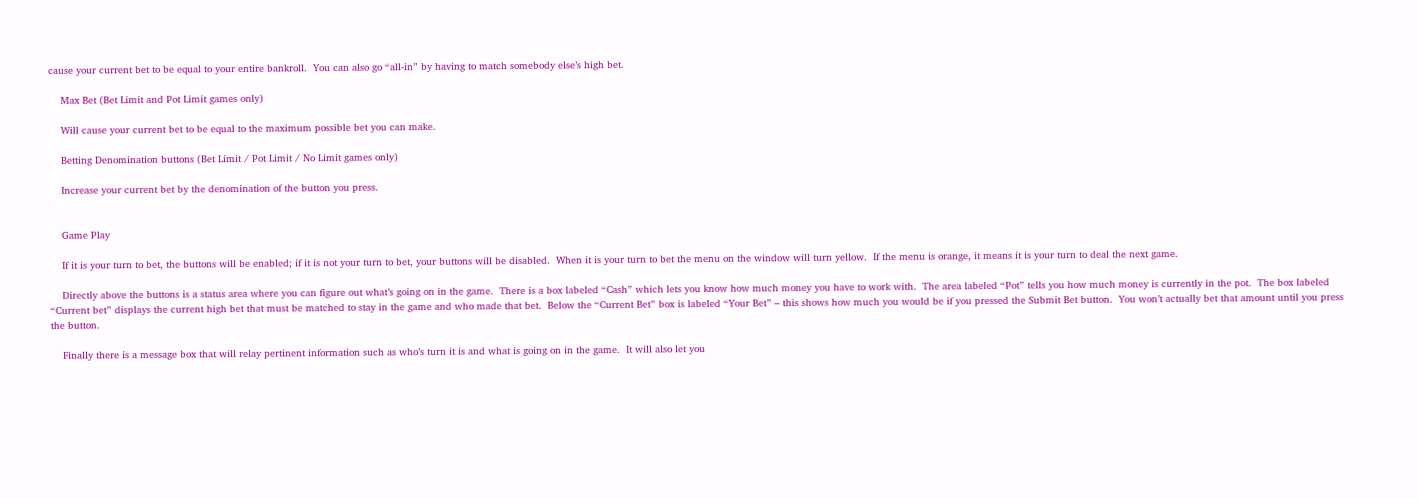cause your current bet to be equal to your entire bankroll.  You can also go “all-in” by having to match somebody else’s high bet.

    Max Bet (Bet Limit and Pot Limit games only)

    Will cause your current bet to be equal to the maximum possible bet you can make.

    Betting Denomination buttons (Bet Limit / Pot Limit / No Limit games only)

    Increase your current bet by the denomination of the button you press.


    Game Play

    If it is your turn to bet, the buttons will be enabled; if it is not your turn to bet, your buttons will be disabled.  When it is your turn to bet the menu on the window will turn yellow.  If the menu is orange, it means it is your turn to deal the next game.

    Directly above the buttons is a status area where you can figure out what’s going on in the game.  There is a box labeled “Cash” which lets you know how much money you have to work with.  The area labeled “Pot” tells you how much money is currently in the pot.  The box labeled “Current bet” displays the current high bet that must be matched to stay in the game and who made that bet.  Below the “Current Bet” box is labeled “Your Bet” – this shows how much you would be if you pressed the Submit Bet button.  You won’t actually bet that amount until you press the button.

    Finally there is a message box that will relay pertinent information such as who’s turn it is and what is going on in the game.  It will also let you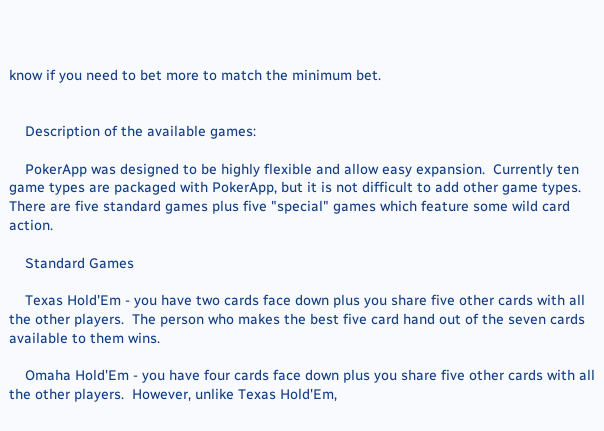know if you need to bet more to match the minimum bet.


    Description of the available games:

    PokerApp was designed to be highly flexible and allow easy expansion.  Currently ten game types are packaged with PokerApp, but it is not difficult to add other game types.  There are five standard games plus five "special" games which feature some wild card action.

    Standard Games

    Texas Hold'Em - you have two cards face down plus you share five other cards with all the other players.  The person who makes the best five card hand out of the seven cards available to them wins.

    Omaha Hold'Em - you have four cards face down plus you share five other cards with all the other players.  However, unlike Texas Hold'Em,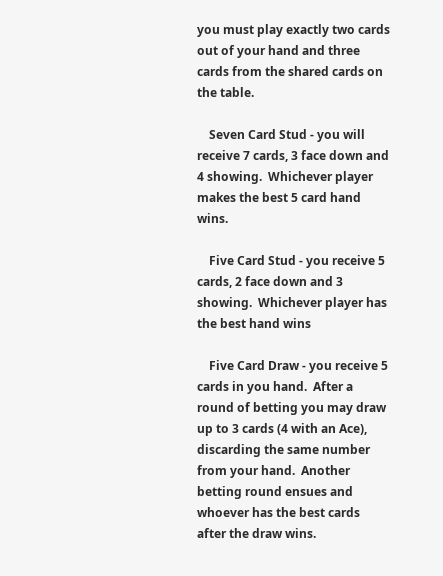you must play exactly two cards out of your hand and three cards from the shared cards on the table.

    Seven Card Stud - you will receive 7 cards, 3 face down and 4 showing.  Whichever player makes the best 5 card hand wins.

    Five Card Stud - you receive 5 cards, 2 face down and 3 showing.  Whichever player has the best hand wins

    Five Card Draw - you receive 5 cards in you hand.  After a round of betting you may draw up to 3 cards (4 with an Ace), discarding the same number from your hand.  Another betting round ensues and whoever has the best cards after the draw wins.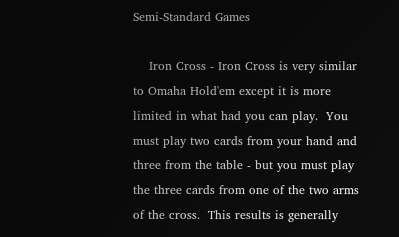Semi-Standard Games

    Iron Cross - Iron Cross is very similar to Omaha Hold'em except it is more limited in what had you can play.  You must play two cards from your hand and three from the table - but you must play the three cards from one of the two arms of the cross.  This results is generally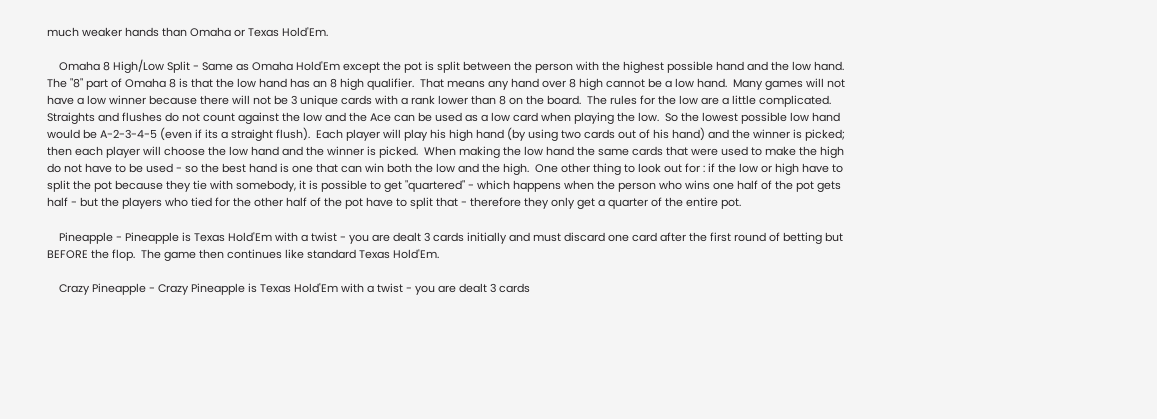much weaker hands than Omaha or Texas Hold'Em.

    Omaha 8 High/Low Split - Same as Omaha Hold'Em except the pot is split between the person with the highest possible hand and the low hand.  The "8" part of Omaha 8 is that the low hand has an 8 high qualifier.  That means any hand over 8 high cannot be a low hand.  Many games will not have a low winner because there will not be 3 unique cards with a rank lower than 8 on the board.  The rules for the low are a little complicated.  Straights and flushes do not count against the low and the Ace can be used as a low card when playing the low.  So the lowest possible low hand would be A-2-3-4-5 (even if its a straight flush).  Each player will play his high hand (by using two cards out of his hand) and the winner is picked;  then each player will choose the low hand and the winner is picked.  When making the low hand the same cards that were used to make the high do not have to be used - so the best hand is one that can win both the low and the high.  One other thing to look out for : if the low or high have to split the pot because they tie with somebody, it is possible to get "quartered" - which happens when the person who wins one half of the pot gets half - but the players who tied for the other half of the pot have to split that - therefore they only get a quarter of the entire pot.

    Pineapple - Pineapple is Texas Hold'Em with a twist - you are dealt 3 cards initially and must discard one card after the first round of betting but BEFORE the flop.  The game then continues like standard Texas Hold'Em.

    Crazy Pineapple - Crazy Pineapple is Texas Hold'Em with a twist - you are dealt 3 cards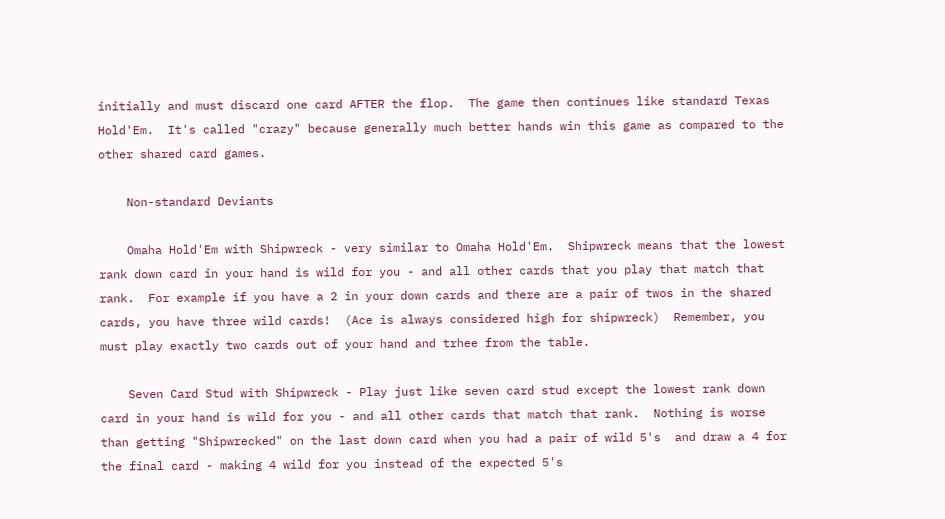initially and must discard one card AFTER the flop.  The game then continues like standard Texas Hold'Em.  It's called "crazy" because generally much better hands win this game as compared to the other shared card games.

    Non-standard Deviants

    Omaha Hold'Em with Shipwreck - very similar to Omaha Hold'Em.  Shipwreck means that the lowest rank down card in your hand is wild for you - and all other cards that you play that match that rank.  For example if you have a 2 in your down cards and there are a pair of twos in the shared cards, you have three wild cards!  (Ace is always considered high for shipwreck)  Remember, you must play exactly two cards out of your hand and trhee from the table.

    Seven Card Stud with Shipwreck - Play just like seven card stud except the lowest rank down card in your hand is wild for you - and all other cards that match that rank.  Nothing is worse than getting "Shipwrecked" on the last down card when you had a pair of wild 5's  and draw a 4 for the final card - making 4 wild for you instead of the expected 5's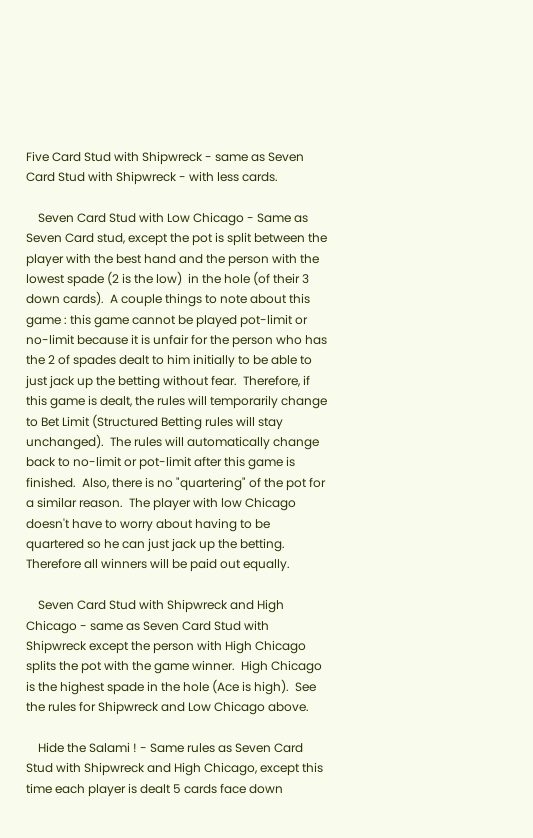Five Card Stud with Shipwreck - same as Seven Card Stud with Shipwreck - with less cards.

    Seven Card Stud with Low Chicago - Same as Seven Card stud, except the pot is split between the player with the best hand and the person with the lowest spade (2 is the low)  in the hole (of their 3 down cards).  A couple things to note about this game : this game cannot be played pot-limit or no-limit because it is unfair for the person who has the 2 of spades dealt to him initially to be able to just jack up the betting without fear.  Therefore, if this game is dealt, the rules will temporarily change to Bet Limit (Structured Betting rules will stay unchanged).  The rules will automatically change back to no-limit or pot-limit after this game is finished.  Also, there is no "quartering" of the pot for a similar reason.  The player with low Chicago doesn't have to worry about having to be quartered so he can just jack up the betting.  Therefore all winners will be paid out equally.

    Seven Card Stud with Shipwreck and High Chicago - same as Seven Card Stud with Shipwreck except the person with High Chicago splits the pot with the game winner.  High Chicago is the highest spade in the hole (Ace is high).  See the rules for Shipwreck and Low Chicago above.

    Hide the Salami ! - Same rules as Seven Card Stud with Shipwreck and High Chicago, except this time each player is dealt 5 cards face down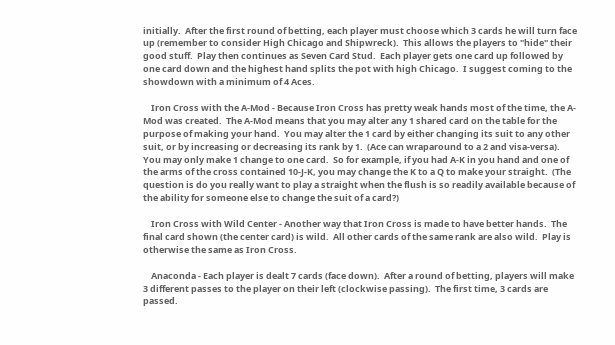initially.  After the first round of betting, each player must choose which 3 cards he will turn face up (remember to consider High Chicago and Shipwreck).  This allows the players to "hide" their good stuff.  Play then continues as Seven Card Stud.  Each player gets one card up followed by one card down and the highest hand splits the pot with high Chicago.  I suggest coming to the showdown with a minimum of 4 Aces.

    Iron Cross with the A-Mod - Because Iron Cross has pretty weak hands most of the time, the A-Mod was created.  The A-Mod means that you may alter any 1 shared card on the table for the purpose of making your hand.  You may alter the 1 card by either changing its suit to any other suit, or by increasing or decreasing its rank by 1.  (Ace can wraparound to a 2 and visa-versa).  You may only make 1 change to one card.  So for example, if you had A-K in you hand and one of the arms of the cross contained 10-J-K, you may change the K to a Q to make your straight.  (The question is do you really want to play a straight when the flush is so readily available because of the ability for someone else to change the suit of a card?)

    Iron Cross with Wild Center - Another way that Iron Cross is made to have better hands.  The final card shown (the center card) is wild.  All other cards of the same rank are also wild.  Play is otherwise the same as Iron Cross.

    Anaconda - Each player is dealt 7 cards (face down).  After a round of betting, players will make 3 different passes to the player on their left (clockwise passing).  The first time, 3 cards are passed.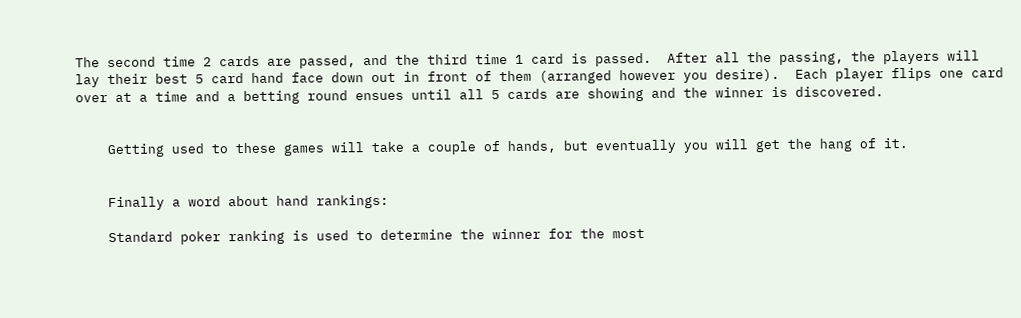The second time 2 cards are passed, and the third time 1 card is passed.  After all the passing, the players will lay their best 5 card hand face down out in front of them (arranged however you desire).  Each player flips one card over at a time and a betting round ensues until all 5 cards are showing and the winner is discovered.


    Getting used to these games will take a couple of hands, but eventually you will get the hang of it.


    Finally a word about hand rankings:

    Standard poker ranking is used to determine the winner for the most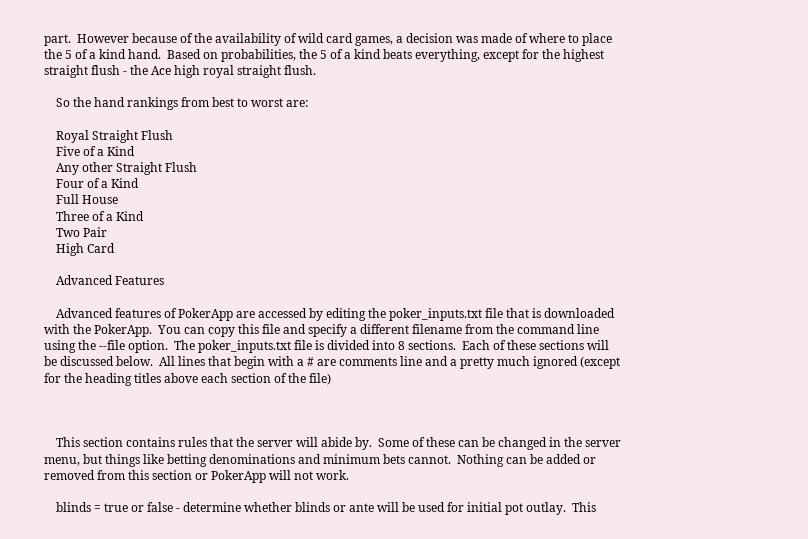part.  However because of the availability of wild card games, a decision was made of where to place the 5 of a kind hand.  Based on probabilities, the 5 of a kind beats everything, except for the highest straight flush - the Ace high royal straight flush.

    So the hand rankings from best to worst are:

    Royal Straight Flush
    Five of a Kind
    Any other Straight Flush
    Four of a Kind
    Full House
    Three of a Kind
    Two Pair
    High Card

    Advanced Features

    Advanced features of PokerApp are accessed by editing the poker_inputs.txt file that is downloaded with the PokerApp.  You can copy this file and specify a different filename from the command line using the --file option.  The poker_inputs.txt file is divided into 8 sections.  Each of these sections will be discussed below.  All lines that begin with a # are comments line and a pretty much ignored (except for the heading titles above each section of the file)



    This section contains rules that the server will abide by.  Some of these can be changed in the server menu, but things like betting denominations and minimum bets cannot.  Nothing can be added or removed from this section or PokerApp will not work.

    blinds = true or false - determine whether blinds or ante will be used for initial pot outlay.  This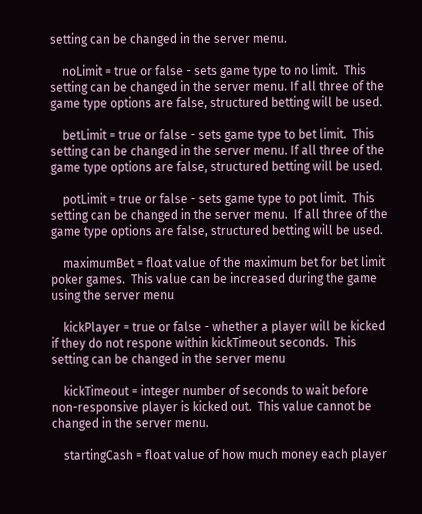setting can be changed in the server menu.

    noLimit = true or false - sets game type to no limit.  This setting can be changed in the server menu. If all three of the game type options are false, structured betting will be used.

    betLimit = true or false - sets game type to bet limit.  This setting can be changed in the server menu. If all three of the game type options are false, structured betting will be used.

    potLimit = true or false - sets game type to pot limit.  This setting can be changed in the server menu.  If all three of the game type options are false, structured betting will be used.

    maximumBet = float value of the maximum bet for bet limit poker games.  This value can be increased during the game using the server menu

    kickPlayer = true or false - whether a player will be kicked if they do not respone within kickTimeout seconds.  This setting can be changed in the server menu

    kickTimeout = integer number of seconds to wait before non-responsive player is kicked out.  This value cannot be changed in the server menu.

    startingCash = float value of how much money each player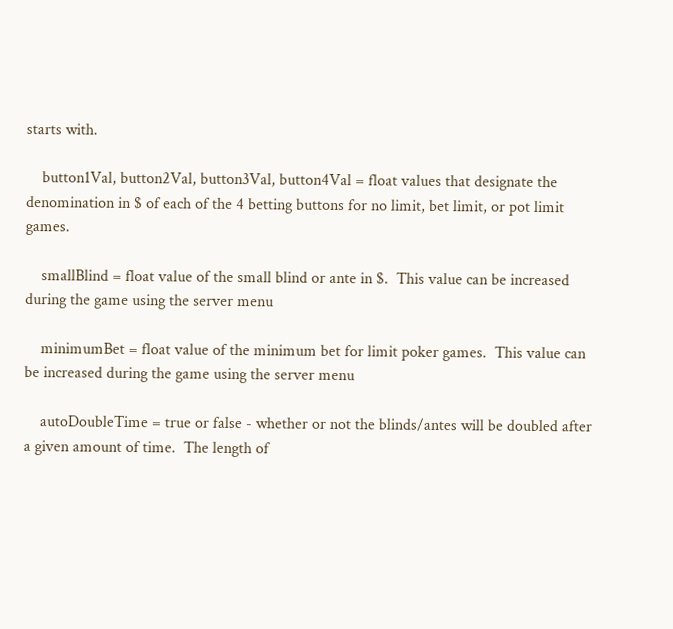starts with.

    button1Val, button2Val, button3Val, button4Val = float values that designate the denomination in $ of each of the 4 betting buttons for no limit, bet limit, or pot limit games.

    smallBlind = float value of the small blind or ante in $.  This value can be increased during the game using the server menu

    minimumBet = float value of the minimum bet for limit poker games.  This value can be increased during the game using the server menu

    autoDoubleTime = true or false - whether or not the blinds/antes will be doubled after a given amount of time.  The length of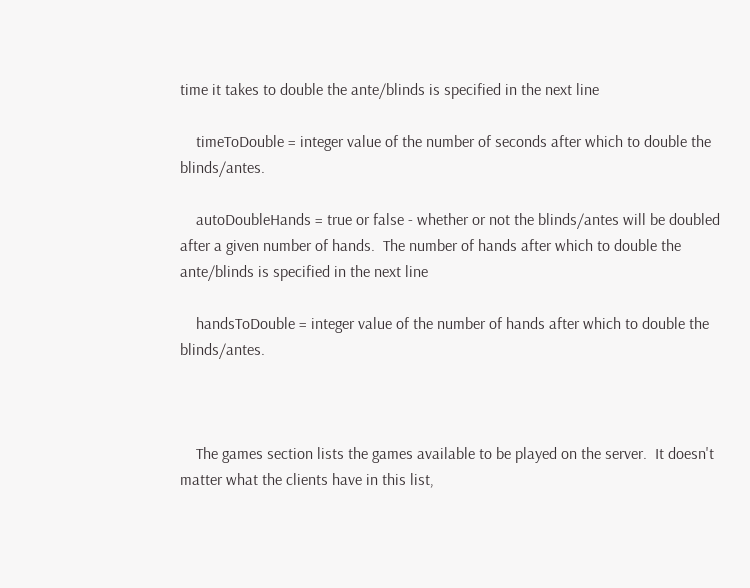time it takes to double the ante/blinds is specified in the next line

    timeToDouble = integer value of the number of seconds after which to double the blinds/antes.

    autoDoubleHands = true or false - whether or not the blinds/antes will be doubled after a given number of hands.  The number of hands after which to double the ante/blinds is specified in the next line

    handsToDouble = integer value of the number of hands after which to double the blinds/antes.



    The games section lists the games available to be played on the server.  It doesn't matter what the clients have in this list,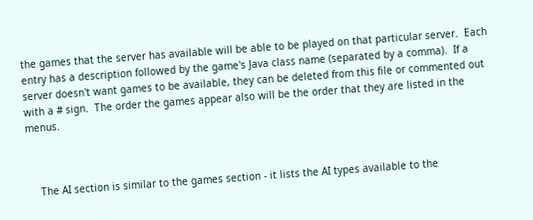the games that the server has available will be able to be played on that particular server.  Each entry has a description followed by the game's Java class name (separated by a comma).  If a server doesn't want games to be available, they can be deleted from this file or commented out with a # sign.  The order the games appear also will be the order that they are listed in the menus.



    The AI section is similar to the games section - it lists the AI types available to the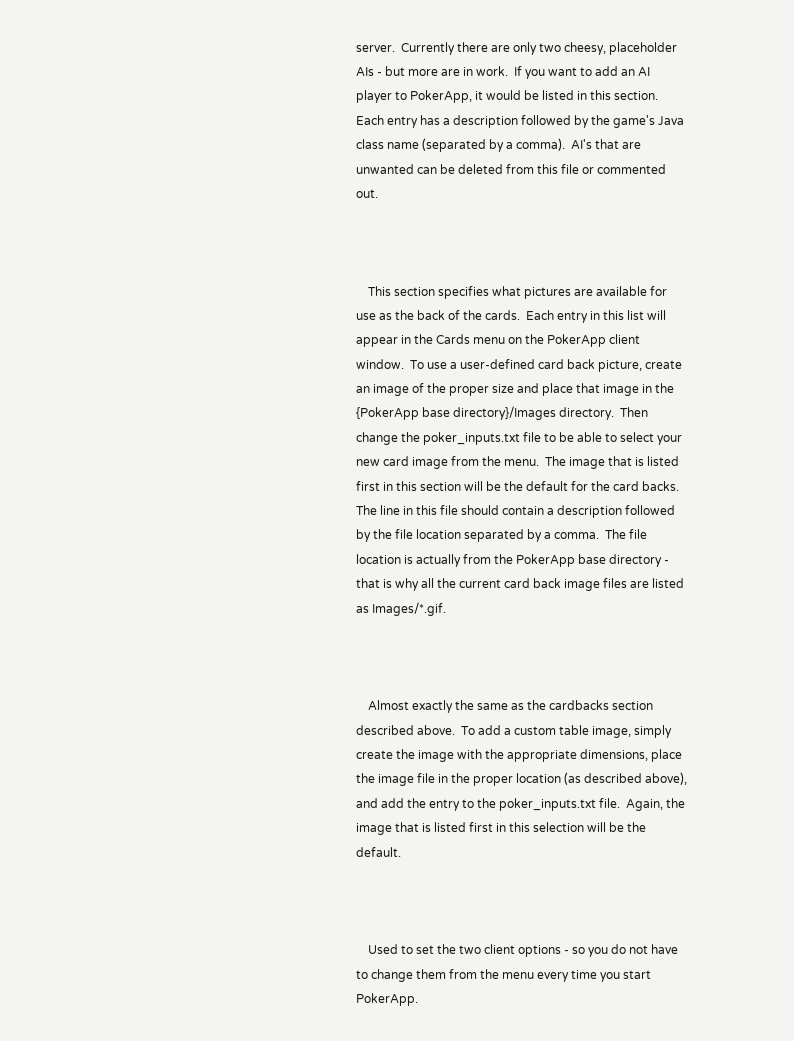server.  Currently there are only two cheesy, placeholder AIs - but more are in work.  If you want to add an AI player to PokerApp, it would be listed in this section.  Each entry has a description followed by the game's Java class name (separated by a comma).  AI's that are unwanted can be deleted from this file or commented out.



    This section specifies what pictures are available for use as the back of the cards.  Each entry in this list will appear in the Cards menu on the PokerApp client window.  To use a user-defined card back picture, create an image of the proper size and place that image in the {PokerApp base directory}/Images directory.  Then change the poker_inputs.txt file to be able to select your new card image from the menu.  The image that is listed first in this section will be the default for the card backs.  The line in this file should contain a description followed by the file location separated by a comma.  The file location is actually from the PokerApp base directory - that is why all the current card back image files are listed as Images/*.gif.



    Almost exactly the same as the cardbacks section described above.  To add a custom table image, simply create the image with the appropriate dimensions, place the image file in the proper location (as described above), and add the entry to the poker_inputs.txt file.  Again, the image that is listed first in this selection will be the default.



    Used to set the two client options - so you do not have to change them from the menu every time you start PokerApp.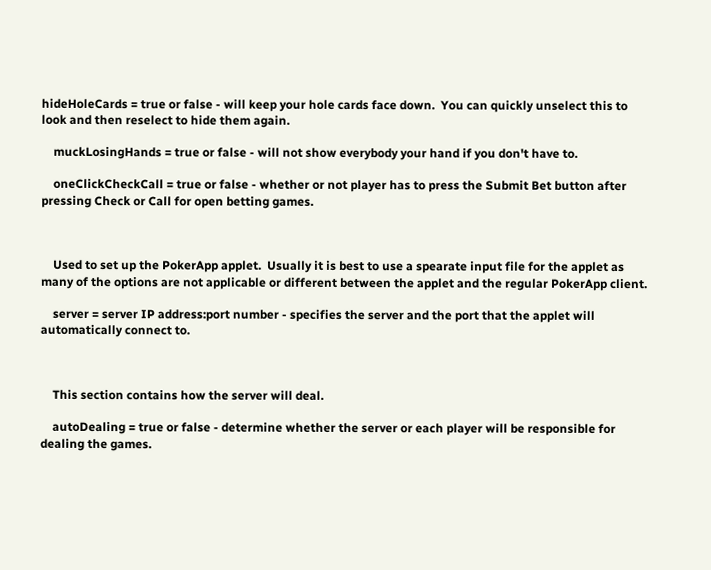hideHoleCards = true or false - will keep your hole cards face down.  You can quickly unselect this to look and then reselect to hide them again.

    muckLosingHands = true or false - will not show everybody your hand if you don't have to.

    oneClickCheckCall = true or false - whether or not player has to press the Submit Bet button after pressing Check or Call for open betting games.



    Used to set up the PokerApp applet.  Usually it is best to use a spearate input file for the applet as many of the options are not applicable or different between the applet and the regular PokerApp client.

    server = server IP address:port number - specifies the server and the port that the applet will automatically connect to.



    This section contains how the server will deal.

    autoDealing = true or false - determine whether the server or each player will be responsible for dealing the games.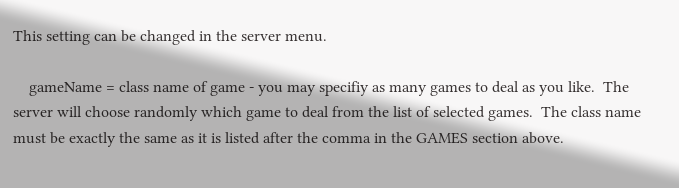This setting can be changed in the server menu.

    gameName = class name of game - you may specifiy as many games to deal as you like.  The server will choose randomly which game to deal from the list of selected games.  The class name must be exactly the same as it is listed after the comma in the GAMES section above.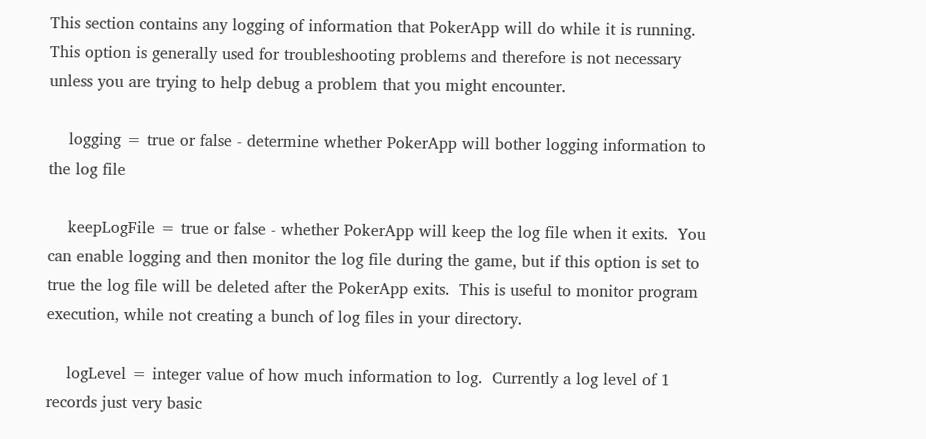This section contains any logging of information that PokerApp will do while it is running.  This option is generally used for troubleshooting problems and therefore is not necessary unless you are trying to help debug a problem that you might encounter.

    logging = true or false - determine whether PokerApp will bother logging information to the log file

    keepLogFile = true or false - whether PokerApp will keep the log file when it exits.  You can enable logging and then monitor the log file during the game, but if this option is set to true the log file will be deleted after the PokerApp exits.  This is useful to monitor program execution, while not creating a bunch of log files in your directory.

    logLevel = integer value of how much information to log.  Currently a log level of 1 records just very basic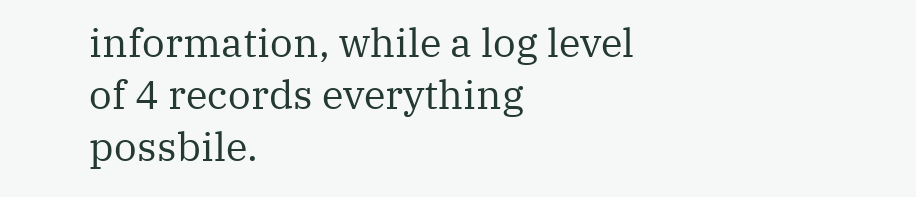information, while a log level of 4 records everything possbile.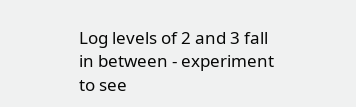Log levels of 2 and 3 fall in between - experiment to see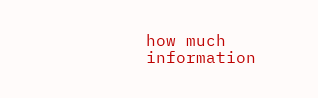how much information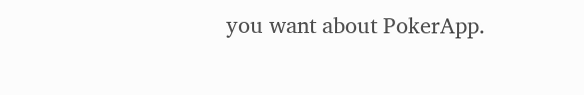you want about PokerApp.